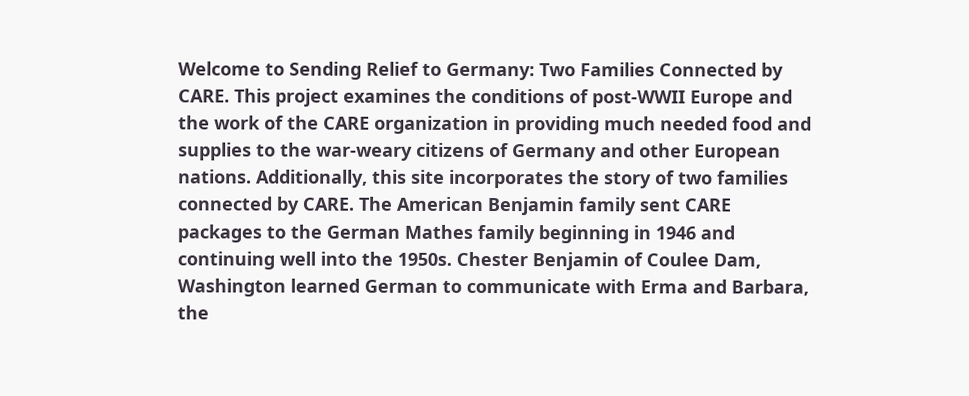Welcome to Sending Relief to Germany: Two Families Connected by CARE. This project examines the conditions of post-WWII Europe and the work of the CARE organization in providing much needed food and supplies to the war-weary citizens of Germany and other European nations. Additionally, this site incorporates the story of two families connected by CARE. The American Benjamin family sent CARE packages to the German Mathes family beginning in 1946 and continuing well into the 1950s. Chester Benjamin of Coulee Dam, Washington learned German to communicate with Erma and Barbara, the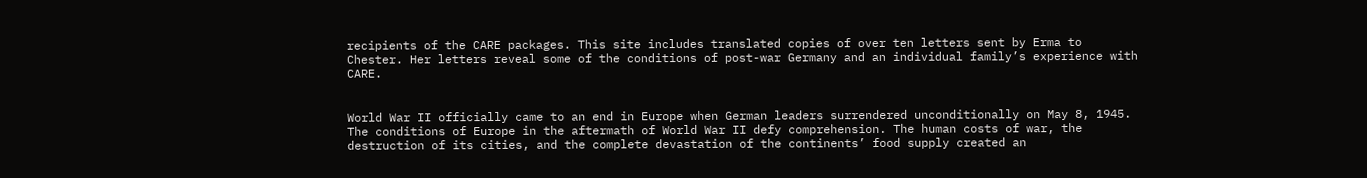recipients of the CARE packages. This site includes translated copies of over ten letters sent by Erma to Chester. Her letters reveal some of the conditions of post-war Germany and an individual family’s experience with CARE.


World War II officially came to an end in Europe when German leaders surrendered unconditionally on May 8, 1945. The conditions of Europe in the aftermath of World War II defy comprehension. The human costs of war, the destruction of its cities, and the complete devastation of the continents’ food supply created an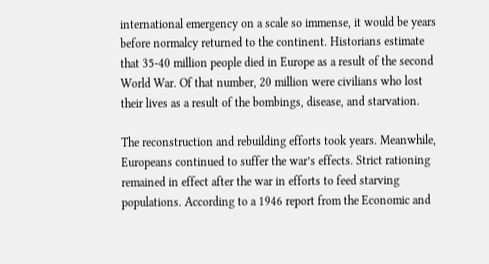international emergency on a scale so immense, it would be years before normalcy returned to the continent. Historians estimate that 35-40 million people died in Europe as a result of the second World War. Of that number, 20 million were civilians who lost their lives as a result of the bombings, disease, and starvation.

The reconstruction and rebuilding efforts took years. Meanwhile, Europeans continued to suffer the war’s effects. Strict rationing remained in effect after the war in efforts to feed starving populations. According to a 1946 report from the Economic and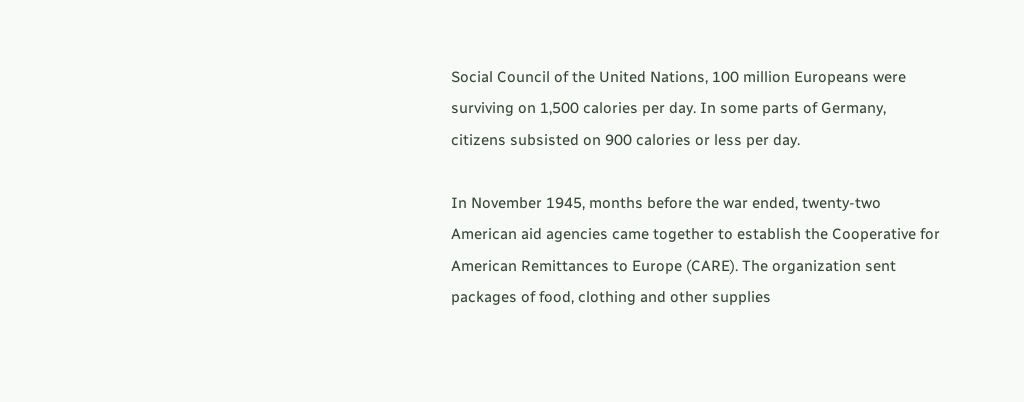Social Council of the United Nations, 100 million Europeans were surviving on 1,500 calories per day. In some parts of Germany, citizens subsisted on 900 calories or less per day.

In November 1945, months before the war ended, twenty-two American aid agencies came together to establish the Cooperative for American Remittances to Europe (CARE). The organization sent packages of food, clothing and other supplies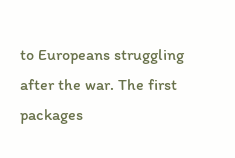to Europeans struggling after the war. The first packages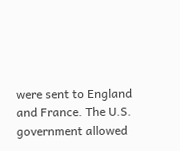were sent to England and France. The U.S. government allowed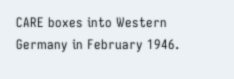CARE boxes into Western Germany in February 1946.